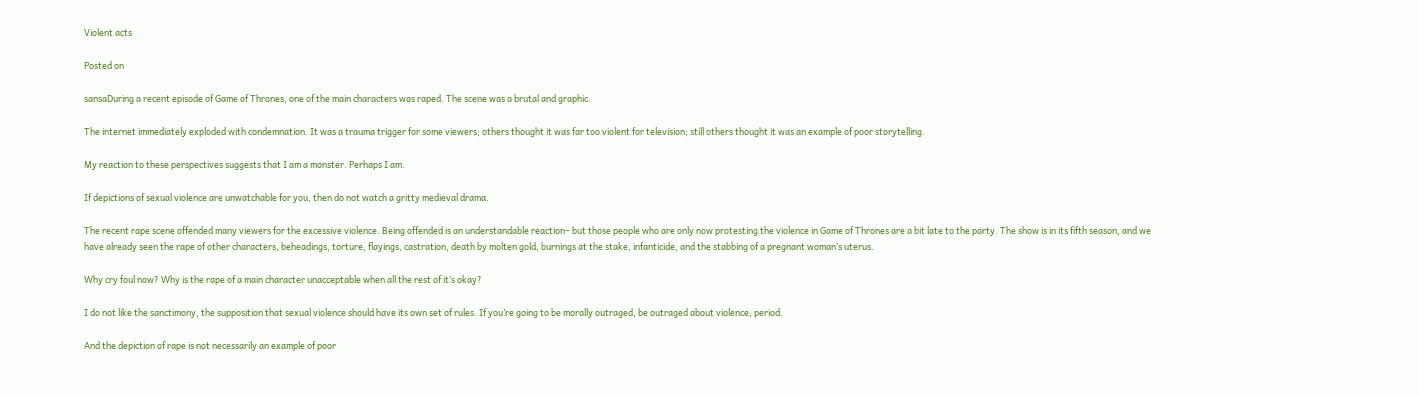Violent acts

Posted on

sansaDuring a recent episode of Game of Thrones, one of the main characters was raped. The scene was a brutal and graphic.

The internet immediately exploded with condemnation. It was a trauma trigger for some viewers; others thought it was far too violent for television; still others thought it was an example of poor storytelling.

My reaction to these perspectives suggests that I am a monster. Perhaps I am.

If depictions of sexual violence are unwatchable for you, then do not watch a gritty medieval drama.

The recent rape scene offended many viewers for the excessive violence. Being offended is an understandable reaction– but those people who are only now protesting the violence in Game of Thrones are a bit late to the party. The show is in its fifth season, and we have already seen the rape of other characters, beheadings, torture, flayings, castration, death by molten gold, burnings at the stake, infanticide, and the stabbing of a pregnant woman’s uterus.

Why cry foul now? Why is the rape of a main character unacceptable when all the rest of it’s okay?

I do not like the sanctimony, the supposition that sexual violence should have its own set of rules. If you’re going to be morally outraged, be outraged about violence, period.

And the depiction of rape is not necessarily an example of poor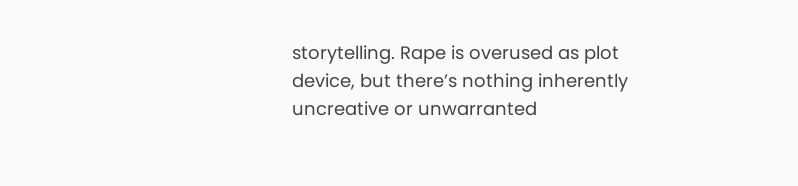storytelling. Rape is overused as plot device, but there’s nothing inherently uncreative or unwarranted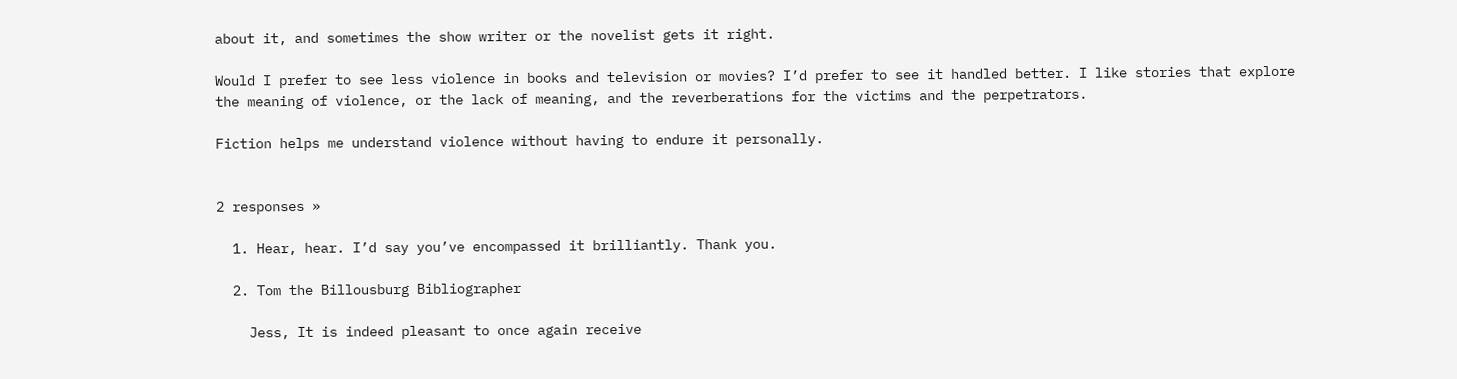about it, and sometimes the show writer or the novelist gets it right.

Would I prefer to see less violence in books and television or movies? I’d prefer to see it handled better. I like stories that explore the meaning of violence, or the lack of meaning, and the reverberations for the victims and the perpetrators.

Fiction helps me understand violence without having to endure it personally.


2 responses »

  1. Hear, hear. I’d say you’ve encompassed it brilliantly. Thank you.

  2. Tom the Billousburg Bibliographer

    Jess, It is indeed pleasant to once again receive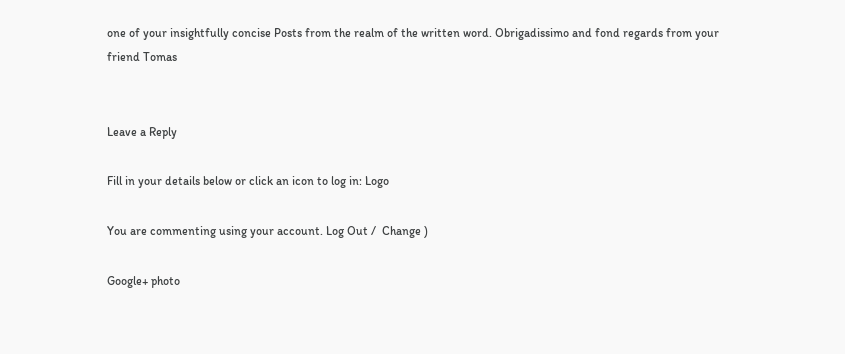one of your insightfully concise Posts from the realm of the written word. Obrigadissimo and fond regards from your friend Tomas


Leave a Reply

Fill in your details below or click an icon to log in: Logo

You are commenting using your account. Log Out /  Change )

Google+ photo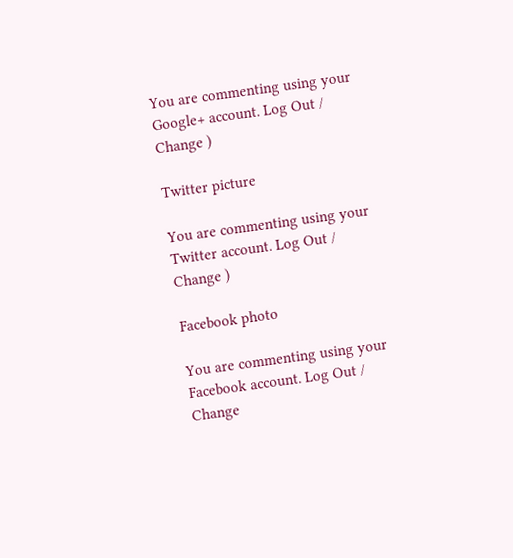You are commenting using your Google+ account. Log Out /  Change )

Twitter picture

You are commenting using your Twitter account. Log Out /  Change )

Facebook photo

You are commenting using your Facebook account. Log Out /  Change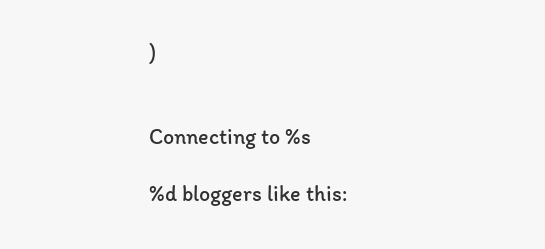)


Connecting to %s

%d bloggers like this: